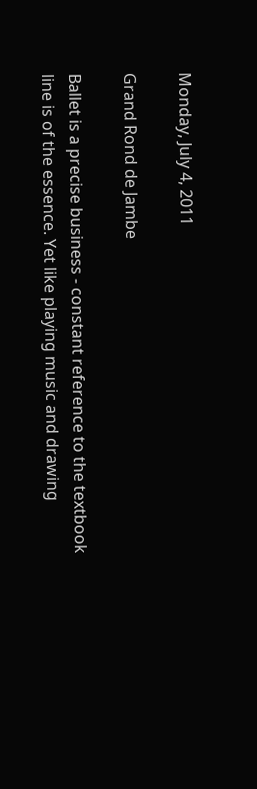Monday, July 4, 2011

Grand Rond de Jambe

Ballet is a precise business - constant reference to the textbook line is of the essence. Yet like playing music and drawing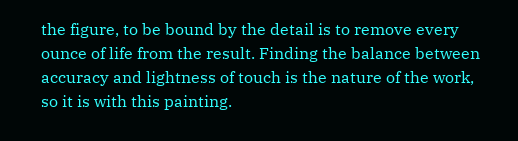the figure, to be bound by the detail is to remove every ounce of life from the result. Finding the balance between accuracy and lightness of touch is the nature of the work, so it is with this painting.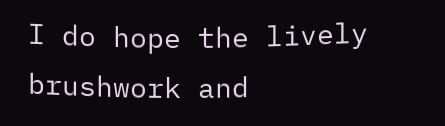I do hope the lively brushwork and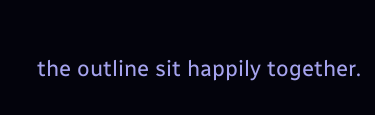the outline sit happily together.